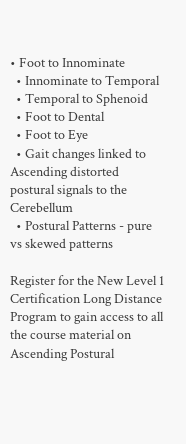• Foot to Innominate
  • Innominate to Temporal
  • Temporal to Sphenoid
  • Foot to Dental
  • Foot to Eye
  • Gait changes linked to Ascending distorted postural signals to the Cerebellum
  • Postural Patterns - pure vs skewed patterns

Register for the New Level 1 Certification Long Distance Program to gain access to all the course material on Ascending Postural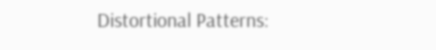Distortional Patterns: